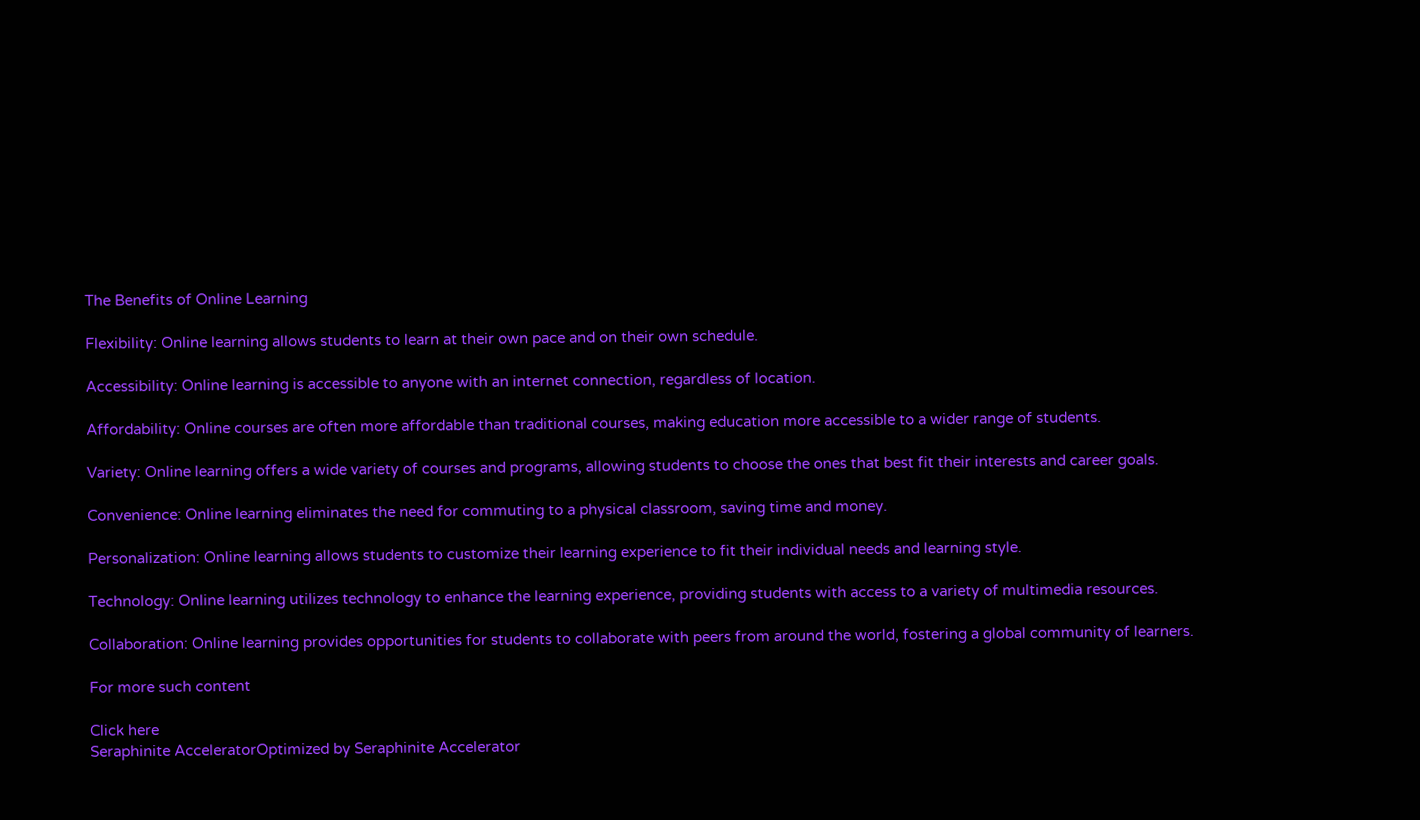The Benefits of Online Learning

Flexibility: Online learning allows students to learn at their own pace and on their own schedule.

Accessibility: Online learning is accessible to anyone with an internet connection, regardless of location.

Affordability: Online courses are often more affordable than traditional courses, making education more accessible to a wider range of students.

Variety: Online learning offers a wide variety of courses and programs, allowing students to choose the ones that best fit their interests and career goals.

Convenience: Online learning eliminates the need for commuting to a physical classroom, saving time and money.

Personalization: Online learning allows students to customize their learning experience to fit their individual needs and learning style.

Technology: Online learning utilizes technology to enhance the learning experience, providing students with access to a variety of multimedia resources.

Collaboration: Online learning provides opportunities for students to collaborate with peers from around the world, fostering a global community of learners.

For more such content

Click here
Seraphinite AcceleratorOptimized by Seraphinite Accelerator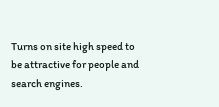Turns on site high speed to be attractive for people and search engines.